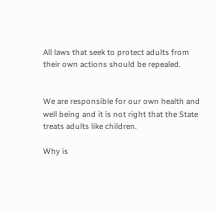All laws that seek to protect adults from their own actions should be repealed.


We are responsible for our own health and well being and it is not right that the State treats adults like children.

Why is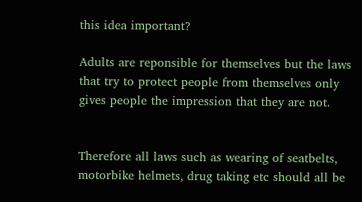this idea important?

Adults are reponsible for themselves but the laws that try to protect people from themselves only gives people the impression that they are not.


Therefore all laws such as wearing of seatbelts, motorbike helmets, drug taking etc should all be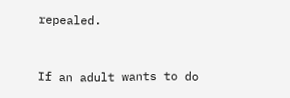repealed.


If an adult wants to do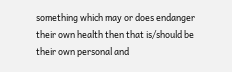something which may or does endanger their own health then that is/should be their own personal and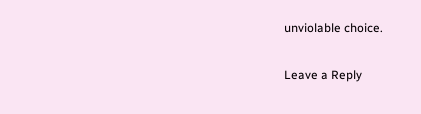unviolable choice.

Leave a Reply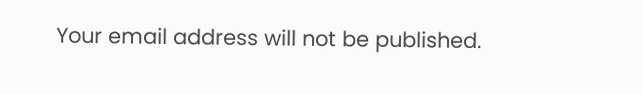Your email address will not be published.